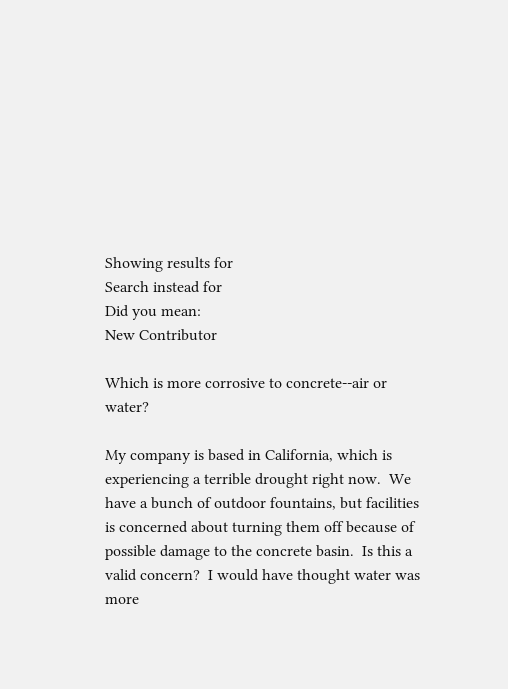Showing results for
Search instead for
Did you mean:
New Contributor

Which is more corrosive to concrete--air or water?

My company is based in California, which is experiencing a terrible drought right now.  We have a bunch of outdoor fountains, but facilities is concerned about turning them off because of possible damage to the concrete basin.  Is this a valid concern?  I would have thought water was more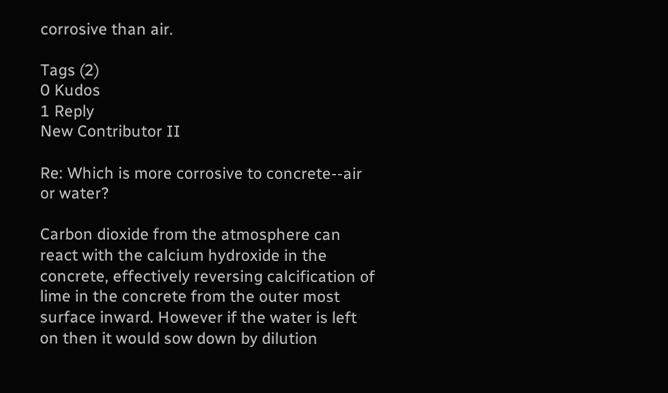corrosive than air.

Tags (2)
0 Kudos
1 Reply
New Contributor II

Re: Which is more corrosive to concrete--air or water?

Carbon dioxide from the atmosphere can react with the calcium hydroxide in the concrete, effectively reversing calcification of lime in the concrete from the outer most surface inward. However if the water is left on then it would sow down by dilution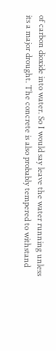of carbon dioxide into water. So I would say leave the water running unless its a major drought. The concrete is also probably tempered to withstand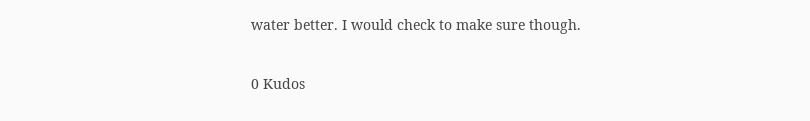water better. I would check to make sure though.

0 Kudos